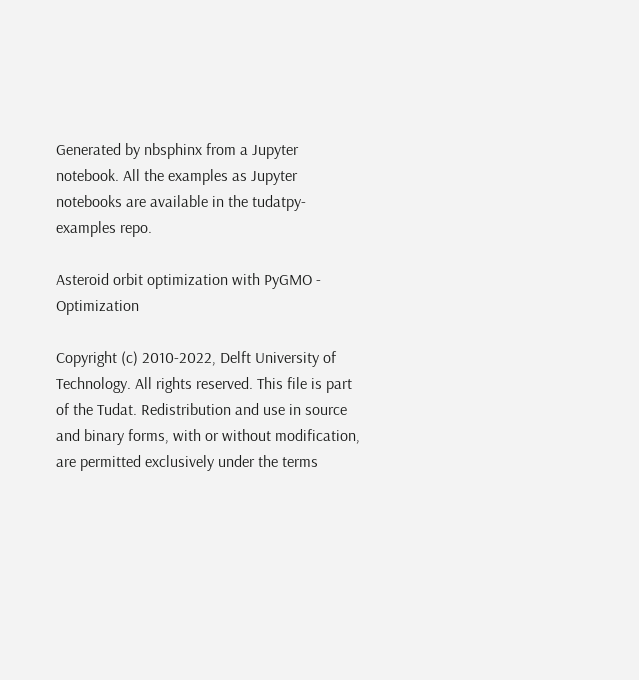Generated by nbsphinx from a Jupyter notebook. All the examples as Jupyter notebooks are available in the tudatpy-examples repo.

Asteroid orbit optimization with PyGMO - Optimization

Copyright (c) 2010-2022, Delft University of Technology. All rights reserved. This file is part of the Tudat. Redistribution and use in source and binary forms, with or without modification, are permitted exclusively under the terms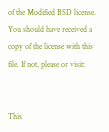of the Modified BSD license. You should have received a copy of the license with this file. If not, please or visit:


This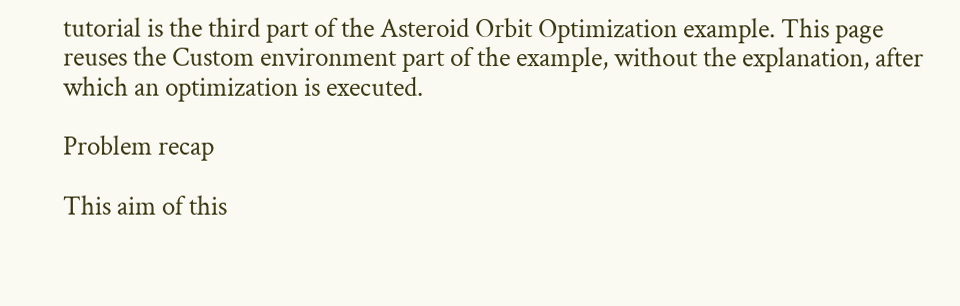tutorial is the third part of the Asteroid Orbit Optimization example. This page reuses the Custom environment part of the example, without the explanation, after which an optimization is executed.

Problem recap

This aim of this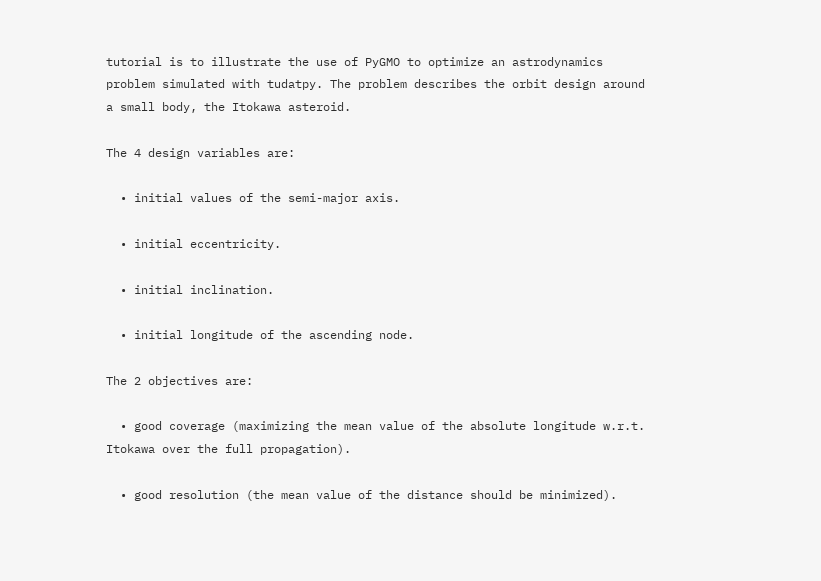tutorial is to illustrate the use of PyGMO to optimize an astrodynamics problem simulated with tudatpy. The problem describes the orbit design around a small body, the Itokawa asteroid.

The 4 design variables are:

  • initial values of the semi-major axis.

  • initial eccentricity.

  • initial inclination.

  • initial longitude of the ascending node.

The 2 objectives are:

  • good coverage (maximizing the mean value of the absolute longitude w.r.t. Itokawa over the full propagation).

  • good resolution (the mean value of the distance should be minimized).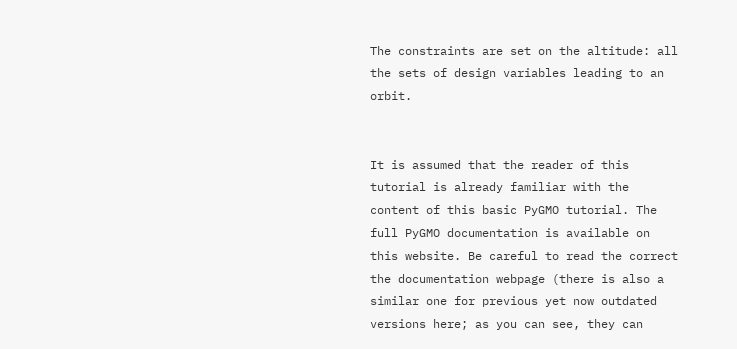The constraints are set on the altitude: all the sets of design variables leading to an orbit.


It is assumed that the reader of this tutorial is already familiar with the content of this basic PyGMO tutorial. The full PyGMO documentation is available on this website. Be careful to read the correct the documentation webpage (there is also a similar one for previous yet now outdated versions here; as you can see, they can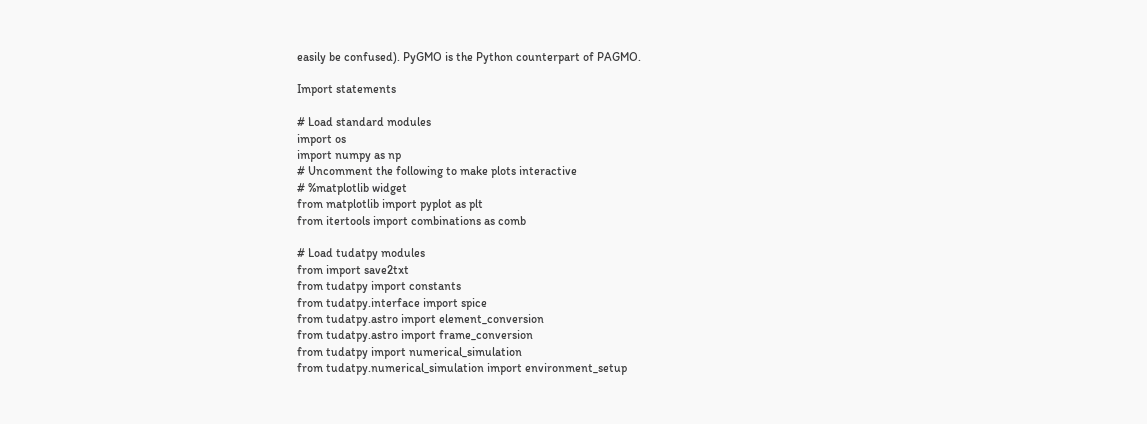easily be confused). PyGMO is the Python counterpart of PAGMO.

Import statements

# Load standard modules
import os
import numpy as np
# Uncomment the following to make plots interactive
# %matplotlib widget
from matplotlib import pyplot as plt
from itertools import combinations as comb

# Load tudatpy modules
from import save2txt
from tudatpy import constants
from tudatpy.interface import spice
from tudatpy.astro import element_conversion
from tudatpy.astro import frame_conversion
from tudatpy import numerical_simulation
from tudatpy.numerical_simulation import environment_setup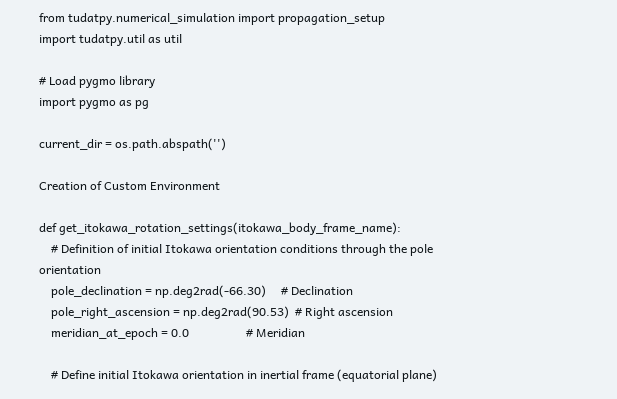from tudatpy.numerical_simulation import propagation_setup
import tudatpy.util as util

# Load pygmo library
import pygmo as pg

current_dir = os.path.abspath('')

Creation of Custom Environment

def get_itokawa_rotation_settings(itokawa_body_frame_name):
    # Definition of initial Itokawa orientation conditions through the pole orientation
    pole_declination = np.deg2rad(-66.30)     # Declination
    pole_right_ascension = np.deg2rad(90.53)  # Right ascension
    meridian_at_epoch = 0.0                   # Meridian

    # Define initial Itokawa orientation in inertial frame (equatorial plane)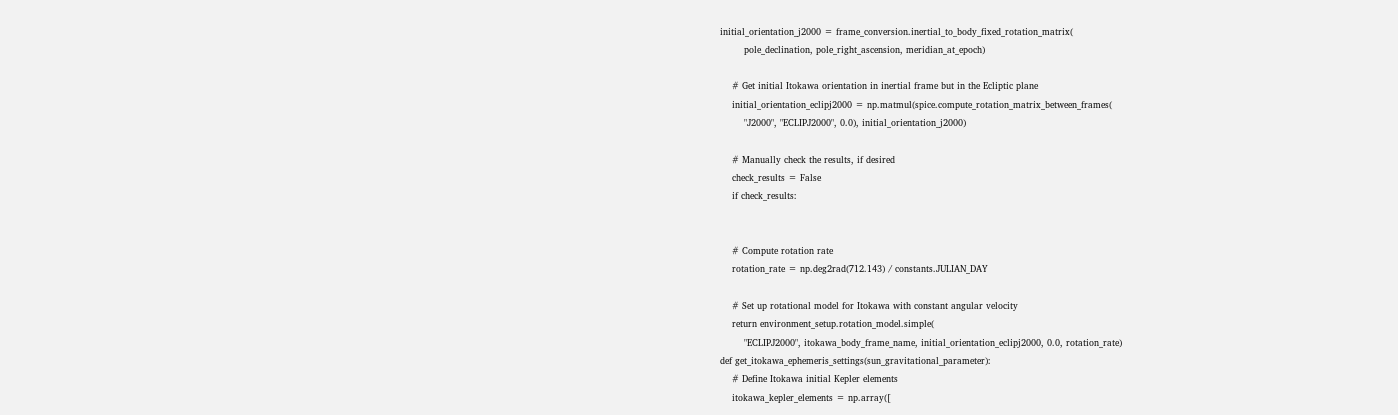initial_orientation_j2000 = frame_conversion.inertial_to_body_fixed_rotation_matrix(
        pole_declination, pole_right_ascension, meridian_at_epoch)

    # Get initial Itokawa orientation in inertial frame but in the Ecliptic plane
    initial_orientation_eclipj2000 = np.matmul(spice.compute_rotation_matrix_between_frames(
        "J2000", "ECLIPJ2000", 0.0), initial_orientation_j2000)

    # Manually check the results, if desired
    check_results = False
    if check_results:


    # Compute rotation rate
    rotation_rate = np.deg2rad(712.143) / constants.JULIAN_DAY

    # Set up rotational model for Itokawa with constant angular velocity
    return environment_setup.rotation_model.simple(
        "ECLIPJ2000", itokawa_body_frame_name, initial_orientation_eclipj2000, 0.0, rotation_rate)
def get_itokawa_ephemeris_settings(sun_gravitational_parameter):
    # Define Itokawa initial Kepler elements
    itokawa_kepler_elements = np.array([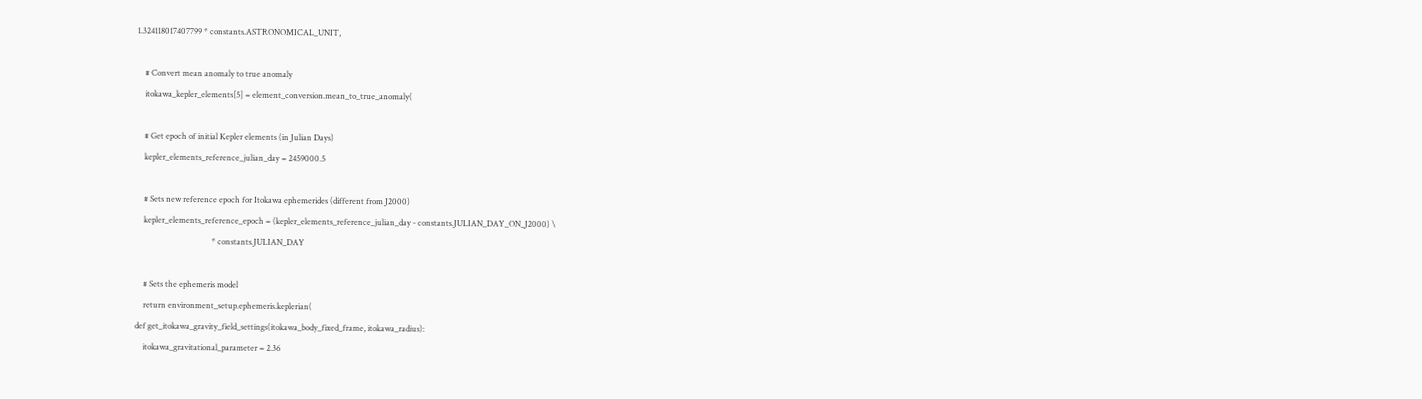1.324118017407799 * constants.ASTRONOMICAL_UNIT,

    # Convert mean anomaly to true anomaly
    itokawa_kepler_elements[5] = element_conversion.mean_to_true_anomaly(

    # Get epoch of initial Kepler elements (in Julian Days)
    kepler_elements_reference_julian_day = 2459000.5

    # Sets new reference epoch for Itokawa ephemerides (different from J2000)
    kepler_elements_reference_epoch = (kepler_elements_reference_julian_day - constants.JULIAN_DAY_ON_J2000) \
                                      * constants.JULIAN_DAY

    # Sets the ephemeris model
    return environment_setup.ephemeris.keplerian(
def get_itokawa_gravity_field_settings(itokawa_body_fixed_frame, itokawa_radius):
    itokawa_gravitational_parameter = 2.36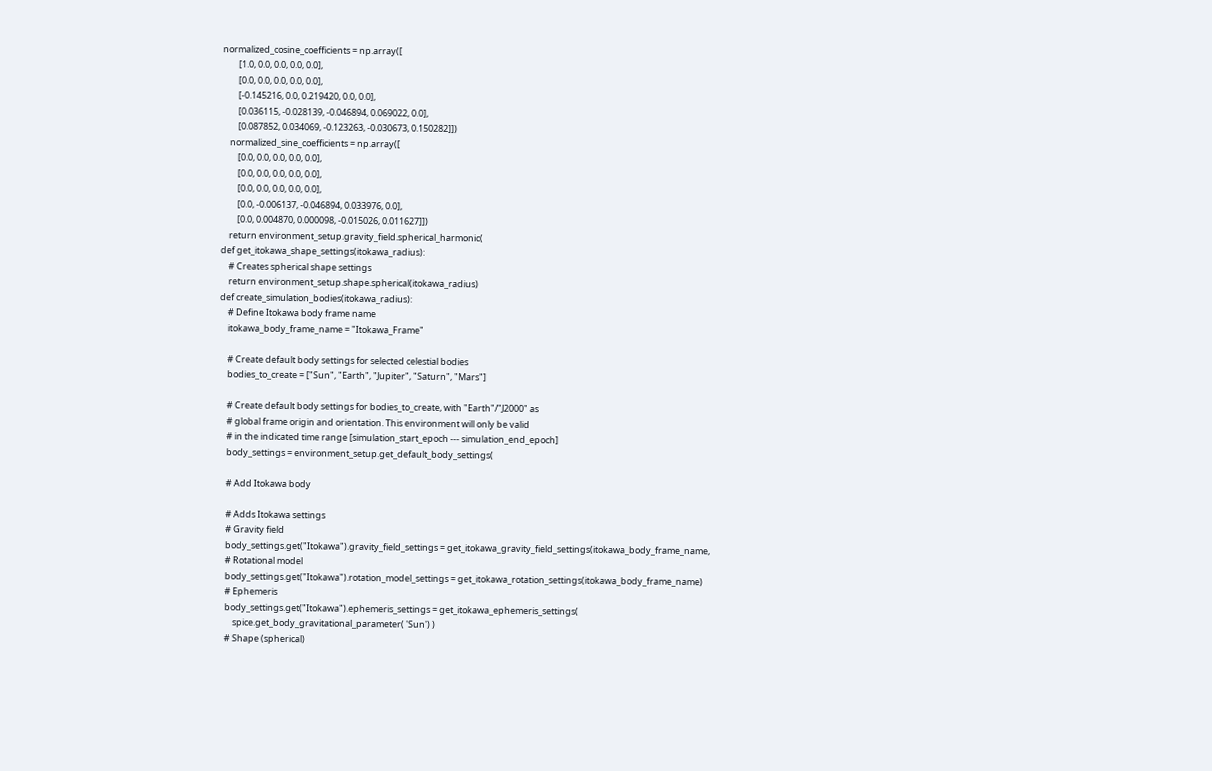normalized_cosine_coefficients = np.array([
        [1.0, 0.0, 0.0, 0.0, 0.0],
        [0.0, 0.0, 0.0, 0.0, 0.0],
        [-0.145216, 0.0, 0.219420, 0.0, 0.0],
        [0.036115, -0.028139, -0.046894, 0.069022, 0.0],
        [0.087852, 0.034069, -0.123263, -0.030673, 0.150282]])
    normalized_sine_coefficients = np.array([
        [0.0, 0.0, 0.0, 0.0, 0.0],
        [0.0, 0.0, 0.0, 0.0, 0.0],
        [0.0, 0.0, 0.0, 0.0, 0.0],
        [0.0, -0.006137, -0.046894, 0.033976, 0.0],
        [0.0, 0.004870, 0.000098, -0.015026, 0.011627]])
    return environment_setup.gravity_field.spherical_harmonic(
def get_itokawa_shape_settings(itokawa_radius):
    # Creates spherical shape settings
    return environment_setup.shape.spherical(itokawa_radius)
def create_simulation_bodies(itokawa_radius):
    # Define Itokawa body frame name
    itokawa_body_frame_name = "Itokawa_Frame"

    # Create default body settings for selected celestial bodies
    bodies_to_create = ["Sun", "Earth", "Jupiter", "Saturn", "Mars"]

    # Create default body settings for bodies_to_create, with "Earth"/"J2000" as
    # global frame origin and orientation. This environment will only be valid
    # in the indicated time range [simulation_start_epoch --- simulation_end_epoch]
    body_settings = environment_setup.get_default_body_settings(

    # Add Itokawa body

    # Adds Itokawa settings
    # Gravity field
    body_settings.get("Itokawa").gravity_field_settings = get_itokawa_gravity_field_settings(itokawa_body_frame_name,
    # Rotational model
    body_settings.get("Itokawa").rotation_model_settings = get_itokawa_rotation_settings(itokawa_body_frame_name)
    # Ephemeris
    body_settings.get("Itokawa").ephemeris_settings = get_itokawa_ephemeris_settings(
        spice.get_body_gravitational_parameter( 'Sun') )
    # Shape (spherical)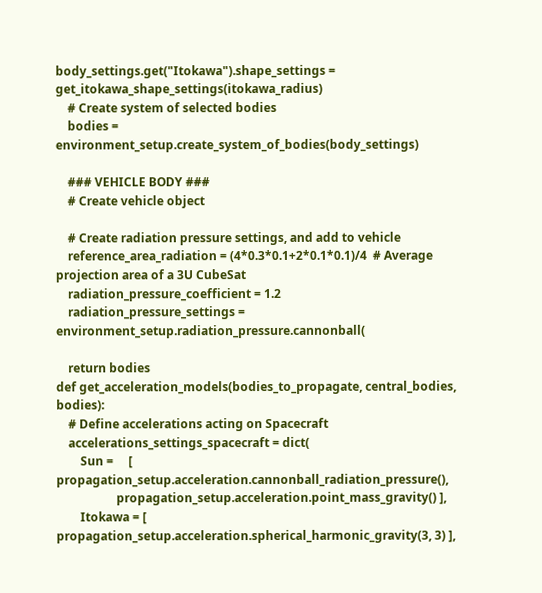body_settings.get("Itokawa").shape_settings = get_itokawa_shape_settings(itokawa_radius)
    # Create system of selected bodies
    bodies = environment_setup.create_system_of_bodies(body_settings)

    ### VEHICLE BODY ###
    # Create vehicle object

    # Create radiation pressure settings, and add to vehicle
    reference_area_radiation = (4*0.3*0.1+2*0.1*0.1)/4  # Average projection area of a 3U CubeSat
    radiation_pressure_coefficient = 1.2
    radiation_pressure_settings = environment_setup.radiation_pressure.cannonball(

    return bodies
def get_acceleration_models(bodies_to_propagate, central_bodies, bodies):
    # Define accelerations acting on Spacecraft
    accelerations_settings_spacecraft = dict(
        Sun =     [ propagation_setup.acceleration.cannonball_radiation_pressure(),
                    propagation_setup.acceleration.point_mass_gravity() ],
        Itokawa = [ propagation_setup.acceleration.spherical_harmonic_gravity(3, 3) ],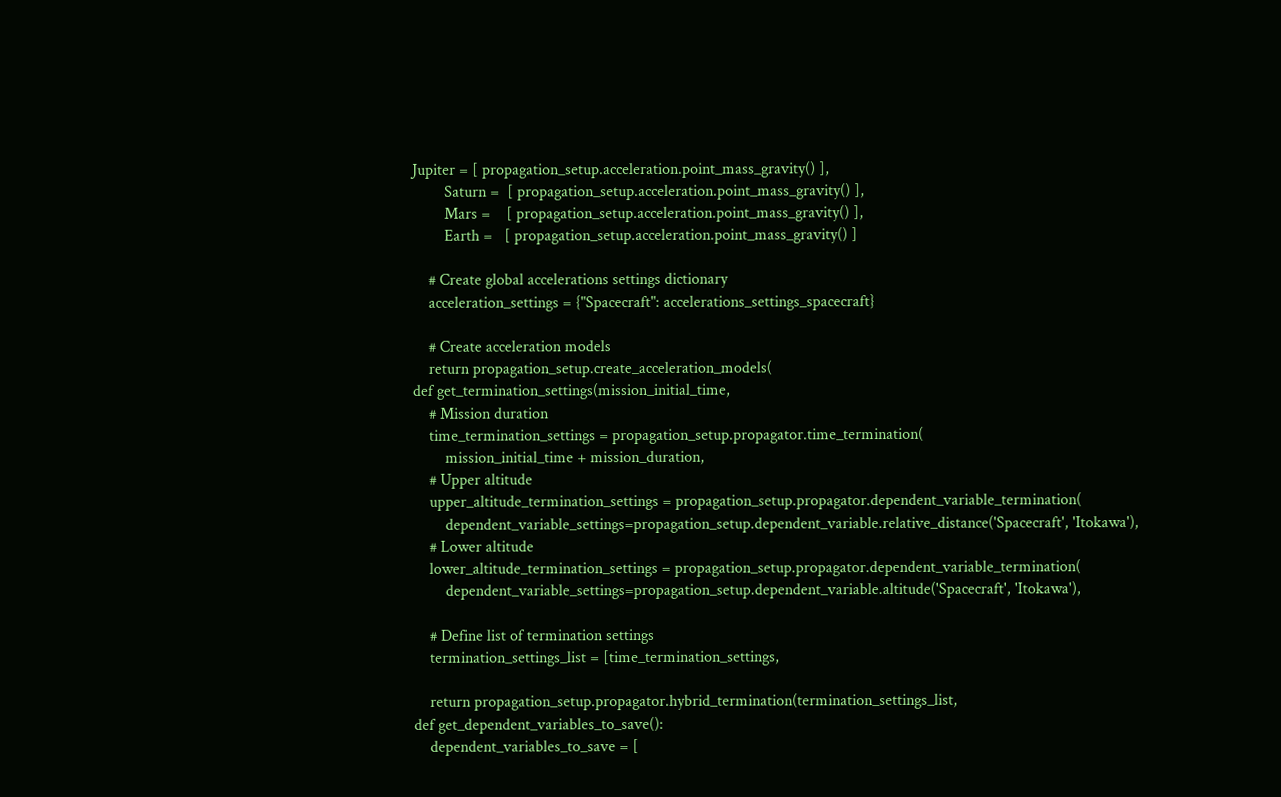Jupiter = [ propagation_setup.acceleration.point_mass_gravity() ],
        Saturn =  [ propagation_setup.acceleration.point_mass_gravity() ],
        Mars =    [ propagation_setup.acceleration.point_mass_gravity() ],
        Earth =   [ propagation_setup.acceleration.point_mass_gravity() ]

    # Create global accelerations settings dictionary
    acceleration_settings = {"Spacecraft": accelerations_settings_spacecraft}

    # Create acceleration models
    return propagation_setup.create_acceleration_models(
def get_termination_settings(mission_initial_time,
    # Mission duration
    time_termination_settings = propagation_setup.propagator.time_termination(
        mission_initial_time + mission_duration,
    # Upper altitude
    upper_altitude_termination_settings = propagation_setup.propagator.dependent_variable_termination(
        dependent_variable_settings=propagation_setup.dependent_variable.relative_distance('Spacecraft', 'Itokawa'),
    # Lower altitude
    lower_altitude_termination_settings = propagation_setup.propagator.dependent_variable_termination(
        dependent_variable_settings=propagation_setup.dependent_variable.altitude('Spacecraft', 'Itokawa'),

    # Define list of termination settings
    termination_settings_list = [time_termination_settings,

    return propagation_setup.propagator.hybrid_termination(termination_settings_list,
def get_dependent_variables_to_save():
    dependent_variables_to_save = [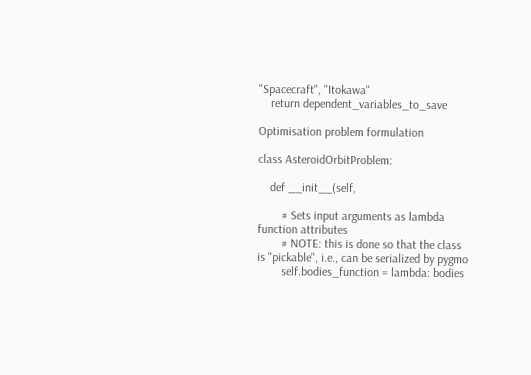"Spacecraft", "Itokawa"
    return dependent_variables_to_save

Optimisation problem formulation

class AsteroidOrbitProblem:

    def __init__(self,

        # Sets input arguments as lambda function attributes
        # NOTE: this is done so that the class is "pickable", i.e., can be serialized by pygmo
        self.bodies_function = lambda: bodies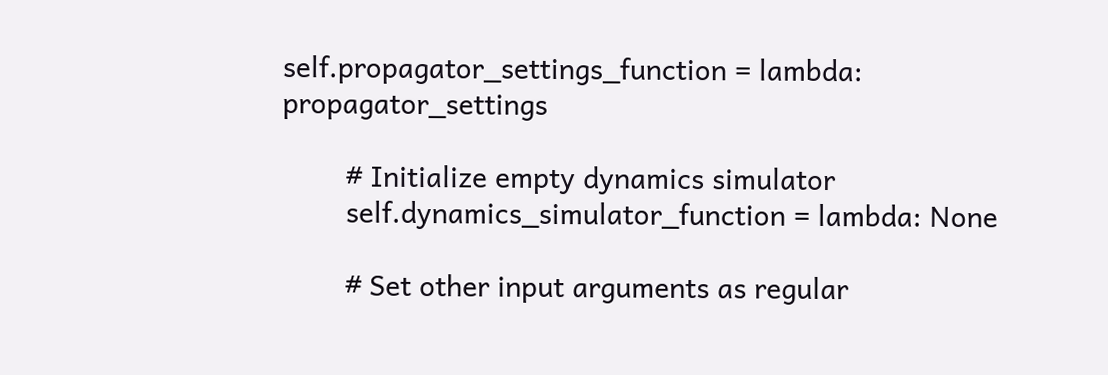self.propagator_settings_function = lambda: propagator_settings

        # Initialize empty dynamics simulator
        self.dynamics_simulator_function = lambda: None

        # Set other input arguments as regular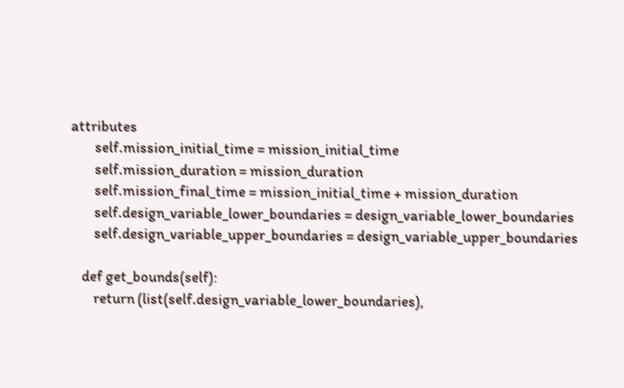attributes
        self.mission_initial_time = mission_initial_time
        self.mission_duration = mission_duration
        self.mission_final_time = mission_initial_time + mission_duration
        self.design_variable_lower_boundaries = design_variable_lower_boundaries
        self.design_variable_upper_boundaries = design_variable_upper_boundaries

    def get_bounds(self):
        return (list(self.design_variable_lower_boundaries),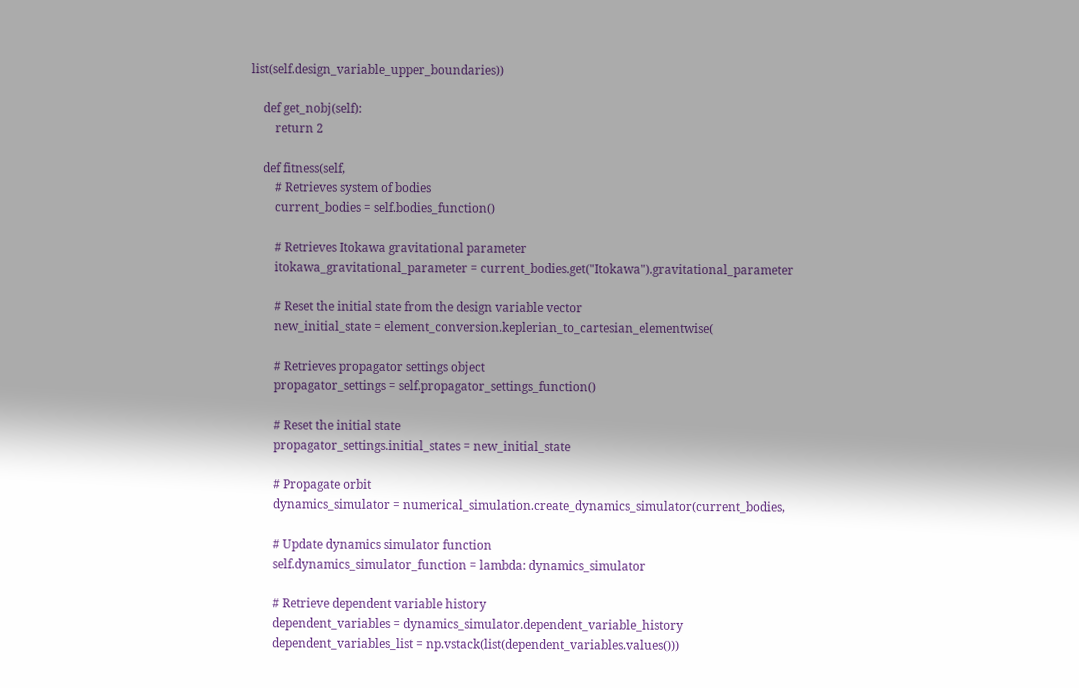list(self.design_variable_upper_boundaries))

    def get_nobj(self):
        return 2

    def fitness(self,
        # Retrieves system of bodies
        current_bodies = self.bodies_function()

        # Retrieves Itokawa gravitational parameter
        itokawa_gravitational_parameter = current_bodies.get("Itokawa").gravitational_parameter

        # Reset the initial state from the design variable vector
        new_initial_state = element_conversion.keplerian_to_cartesian_elementwise(

        # Retrieves propagator settings object
        propagator_settings = self.propagator_settings_function()

        # Reset the initial state
        propagator_settings.initial_states = new_initial_state

        # Propagate orbit
        dynamics_simulator = numerical_simulation.create_dynamics_simulator(current_bodies,

        # Update dynamics simulator function
        self.dynamics_simulator_function = lambda: dynamics_simulator

        # Retrieve dependent variable history
        dependent_variables = dynamics_simulator.dependent_variable_history
        dependent_variables_list = np.vstack(list(dependent_variables.values()))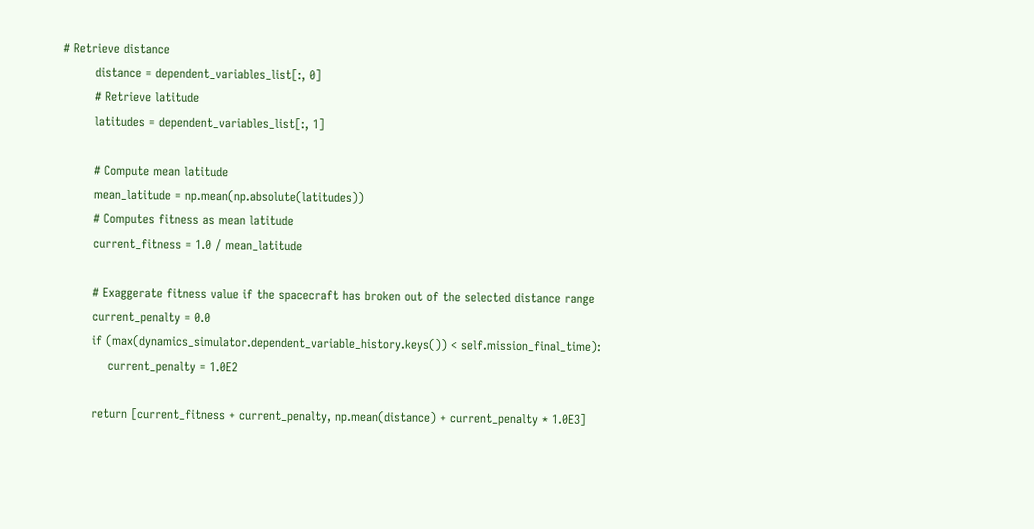# Retrieve distance
        distance = dependent_variables_list[:, 0]
        # Retrieve latitude
        latitudes = dependent_variables_list[:, 1]

        # Compute mean latitude
        mean_latitude = np.mean(np.absolute(latitudes))
        # Computes fitness as mean latitude
        current_fitness = 1.0 / mean_latitude

        # Exaggerate fitness value if the spacecraft has broken out of the selected distance range
        current_penalty = 0.0
        if (max(dynamics_simulator.dependent_variable_history.keys()) < self.mission_final_time):
            current_penalty = 1.0E2

        return [current_fitness + current_penalty, np.mean(distance) + current_penalty * 1.0E3]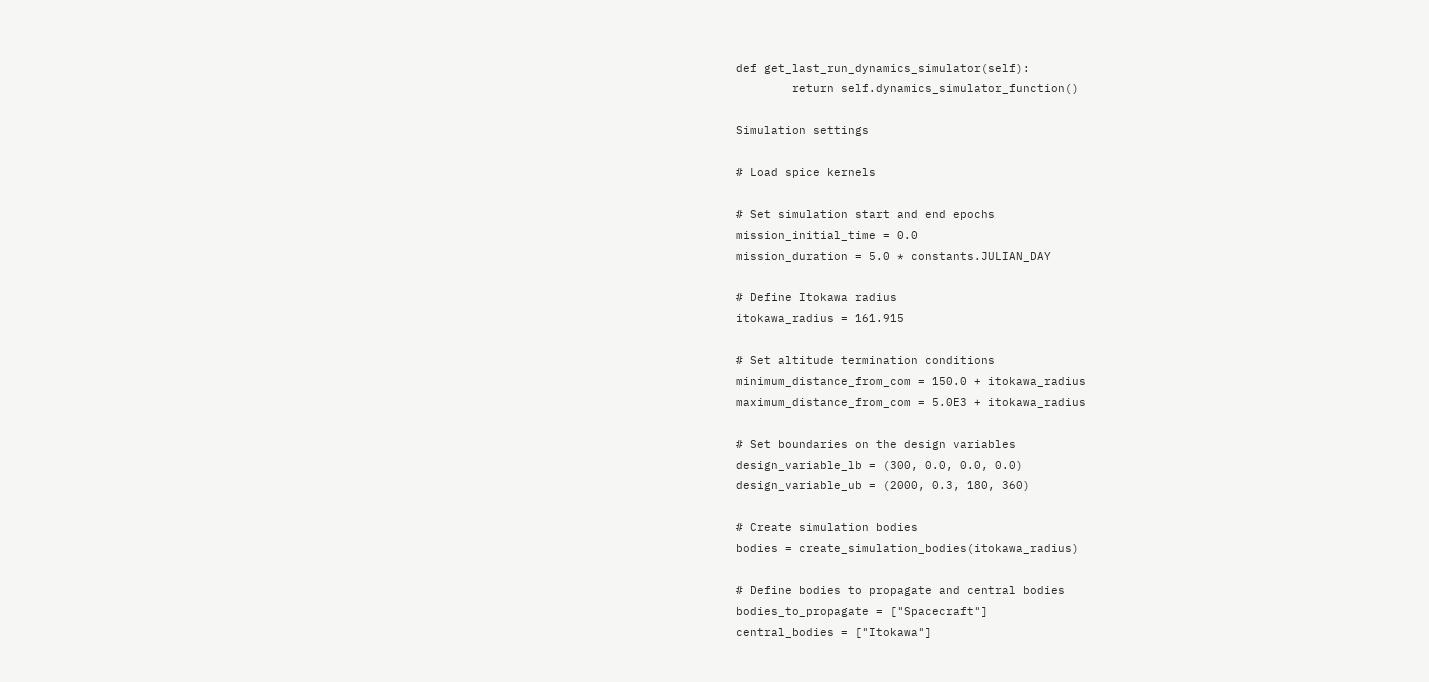def get_last_run_dynamics_simulator(self):
        return self.dynamics_simulator_function()

Simulation settings

# Load spice kernels

# Set simulation start and end epochs
mission_initial_time = 0.0
mission_duration = 5.0 * constants.JULIAN_DAY

# Define Itokawa radius
itokawa_radius = 161.915

# Set altitude termination conditions
minimum_distance_from_com = 150.0 + itokawa_radius
maximum_distance_from_com = 5.0E3 + itokawa_radius

# Set boundaries on the design variables
design_variable_lb = (300, 0.0, 0.0, 0.0)
design_variable_ub = (2000, 0.3, 180, 360)

# Create simulation bodies
bodies = create_simulation_bodies(itokawa_radius)

# Define bodies to propagate and central bodies
bodies_to_propagate = ["Spacecraft"]
central_bodies = ["Itokawa"]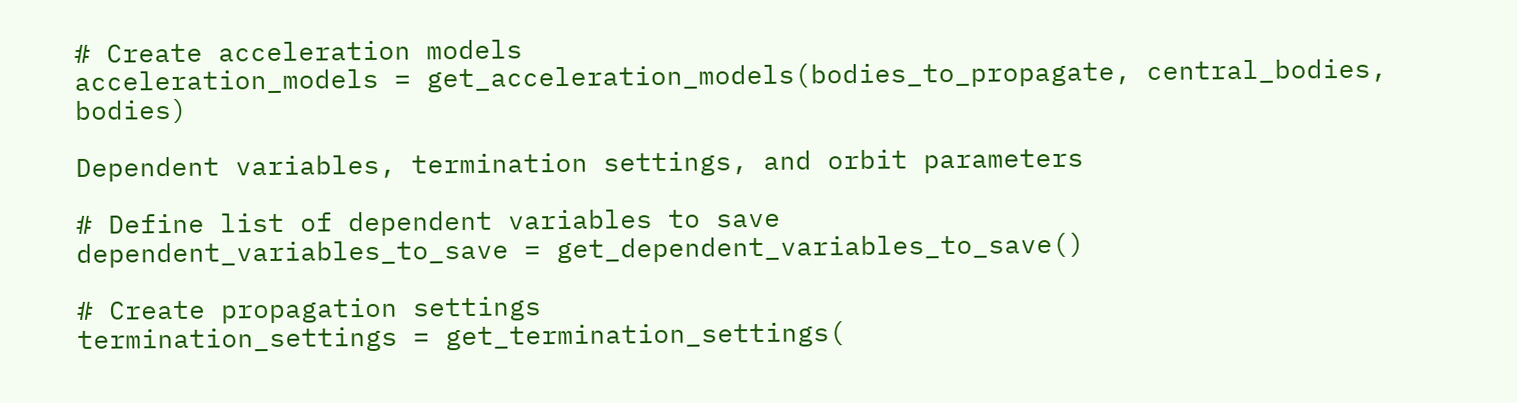# Create acceleration models
acceleration_models = get_acceleration_models(bodies_to_propagate, central_bodies, bodies)

Dependent variables, termination settings, and orbit parameters

# Define list of dependent variables to save
dependent_variables_to_save = get_dependent_variables_to_save()

# Create propagation settings
termination_settings = get_termination_settings(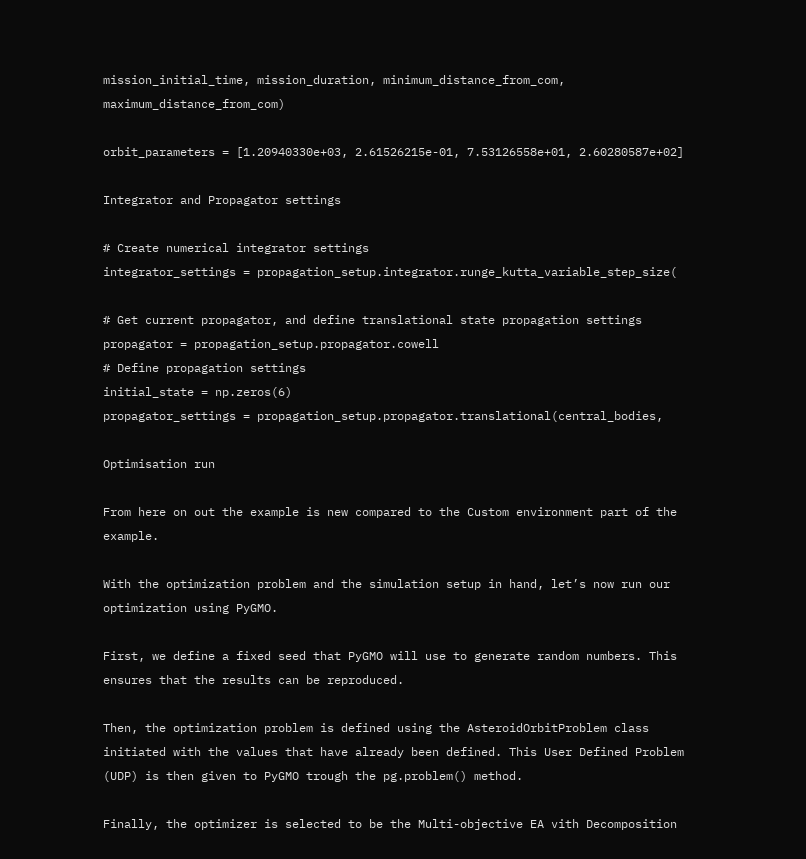mission_initial_time, mission_duration, minimum_distance_from_com, maximum_distance_from_com)

orbit_parameters = [1.20940330e+03, 2.61526215e-01, 7.53126558e+01, 2.60280587e+02]

Integrator and Propagator settings

# Create numerical integrator settings
integrator_settings = propagation_setup.integrator.runge_kutta_variable_step_size(

# Get current propagator, and define translational state propagation settings
propagator = propagation_setup.propagator.cowell
# Define propagation settings
initial_state = np.zeros(6)
propagator_settings = propagation_setup.propagator.translational(central_bodies,

Optimisation run

From here on out the example is new compared to the Custom environment part of the example.

With the optimization problem and the simulation setup in hand, let’s now run our optimization using PyGMO.

First, we define a fixed seed that PyGMO will use to generate random numbers. This ensures that the results can be reproduced.

Then, the optimization problem is defined using the AsteroidOrbitProblem class initiated with the values that have already been defined. This User Defined Problem (UDP) is then given to PyGMO trough the pg.problem() method.

Finally, the optimizer is selected to be the Multi-objective EA vith Decomposition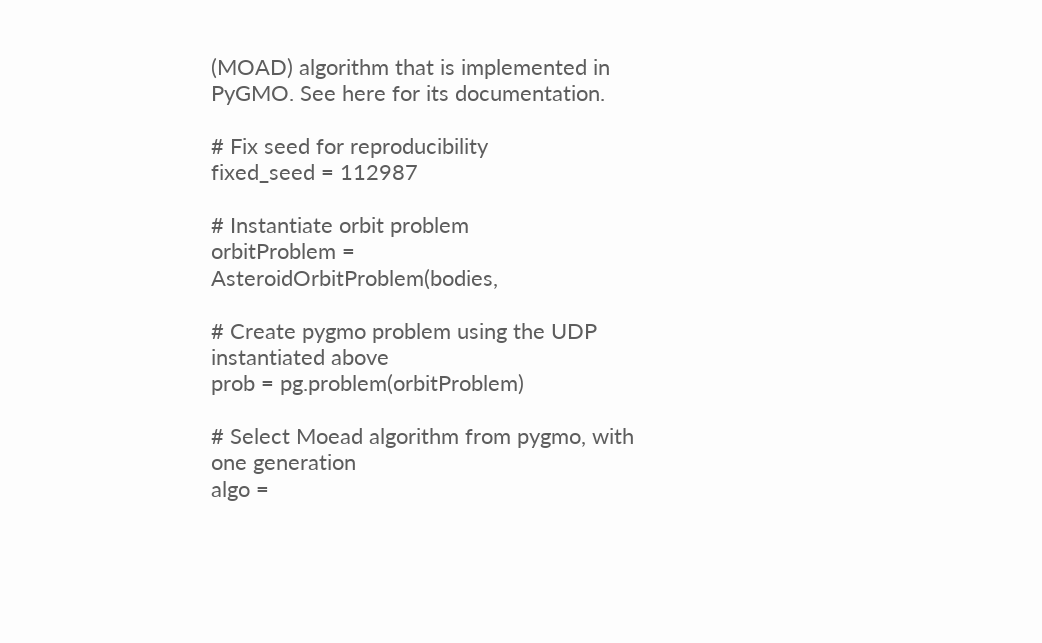(MOAD) algorithm that is implemented in PyGMO. See here for its documentation.

# Fix seed for reproducibility
fixed_seed = 112987

# Instantiate orbit problem
orbitProblem = AsteroidOrbitProblem(bodies,

# Create pygmo problem using the UDP instantiated above
prob = pg.problem(orbitProblem)

# Select Moead algorithm from pygmo, with one generation
algo =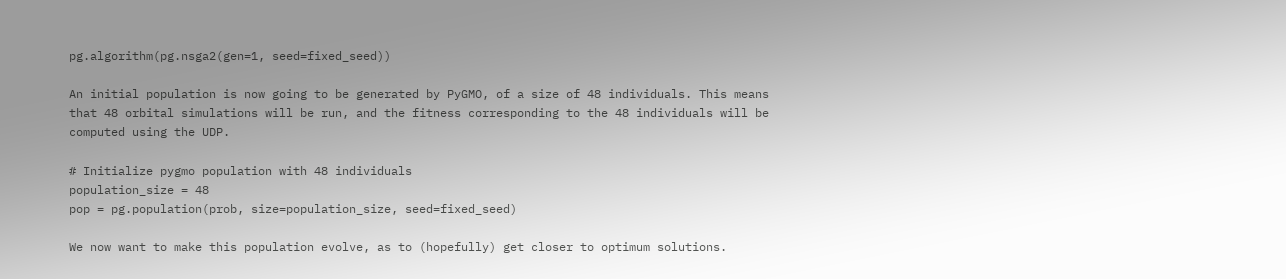pg.algorithm(pg.nsga2(gen=1, seed=fixed_seed))

An initial population is now going to be generated by PyGMO, of a size of 48 individuals. This means that 48 orbital simulations will be run, and the fitness corresponding to the 48 individuals will be computed using the UDP.

# Initialize pygmo population with 48 individuals
population_size = 48
pop = pg.population(prob, size=population_size, seed=fixed_seed)

We now want to make this population evolve, as to (hopefully) get closer to optimum solutions.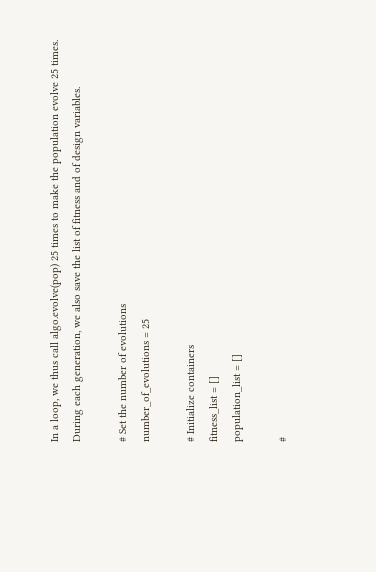In a loop, we thus call algo.evolve(pop) 25 times to make the population evolve 25 times. During each generation, we also save the list of fitness and of design variables.

# Set the number of evolutions
number_of_evolutions = 25

# Initialize containers
fitness_list = []
population_list = []

#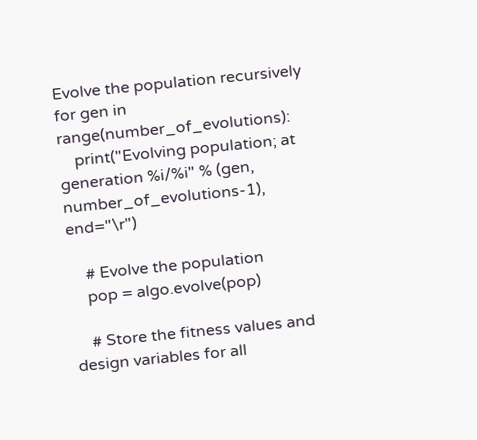Evolve the population recursively
for gen in range(number_of_evolutions):
    print("Evolving population; at generation %i/%i" % (gen, number_of_evolutions-1), end="\r")

    # Evolve the population
    pop = algo.evolve(pop)

    # Store the fitness values and design variables for all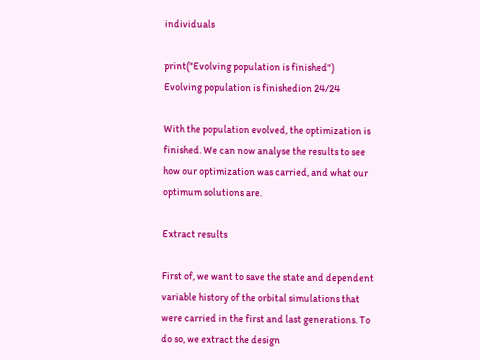individuals

print("Evolving population is finished")
Evolving population is finishedion 24/24

With the population evolved, the optimization is finished. We can now analyse the results to see how our optimization was carried, and what our optimum solutions are.

Extract results

First of, we want to save the state and dependent variable history of the orbital simulations that were carried in the first and last generations. To do so, we extract the design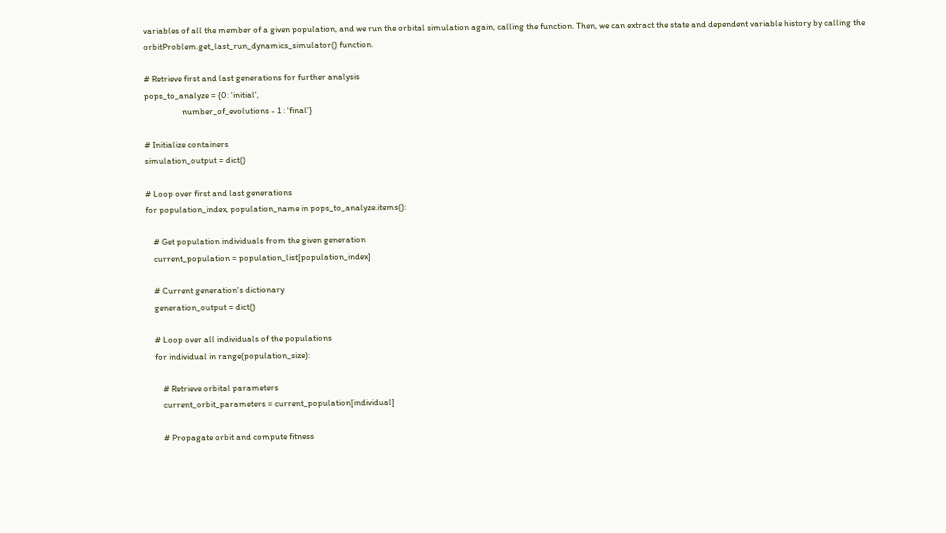variables of all the member of a given population, and we run the orbital simulation again, calling the function. Then, we can extract the state and dependent variable history by calling the orbitProblem.get_last_run_dynamics_simulator() function.

# Retrieve first and last generations for further analysis
pops_to_analyze = {0: 'initial',
                   number_of_evolutions - 1 : 'final'}

# Initialize containers
simulation_output = dict()

# Loop over first and last generations
for population_index, population_name in pops_to_analyze.items():

    # Get population individuals from the given generation
    current_population = population_list[population_index]

    # Current generation's dictionary
    generation_output = dict()

    # Loop over all individuals of the populations
    for individual in range(population_size):

        # Retrieve orbital parameters
        current_orbit_parameters = current_population[individual]

        # Propagate orbit and compute fitness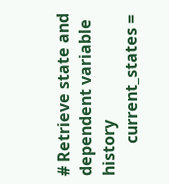# Retrieve state and dependent variable history
        current_states =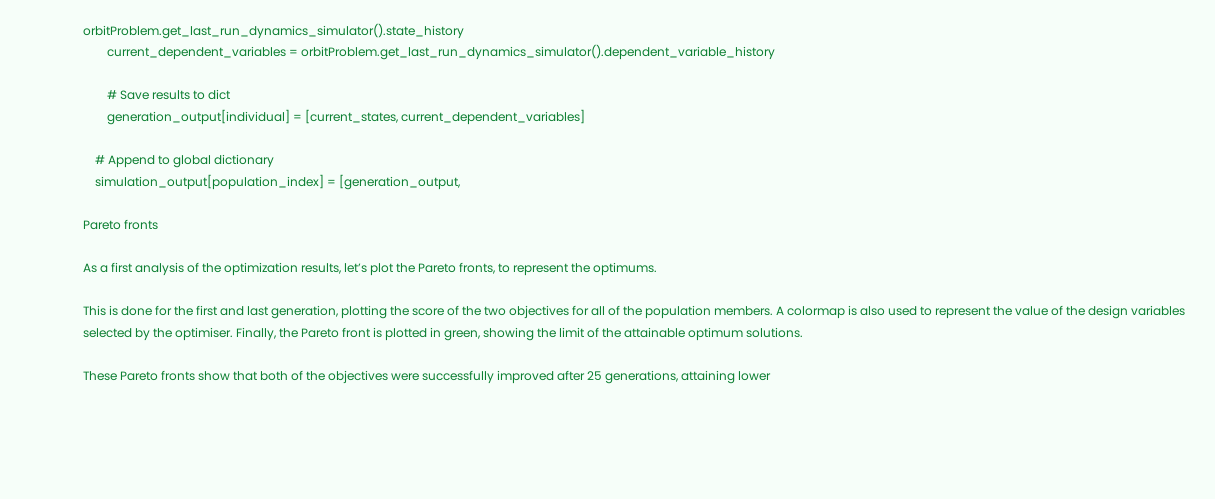orbitProblem.get_last_run_dynamics_simulator().state_history
        current_dependent_variables = orbitProblem.get_last_run_dynamics_simulator().dependent_variable_history

        # Save results to dict
        generation_output[individual] = [current_states, current_dependent_variables]

    # Append to global dictionary
    simulation_output[population_index] = [generation_output,

Pareto fronts

As a first analysis of the optimization results, let’s plot the Pareto fronts, to represent the optimums.

This is done for the first and last generation, plotting the score of the two objectives for all of the population members. A colormap is also used to represent the value of the design variables selected by the optimiser. Finally, the Pareto front is plotted in green, showing the limit of the attainable optimum solutions.

These Pareto fronts show that both of the objectives were successfully improved after 25 generations, attaining lower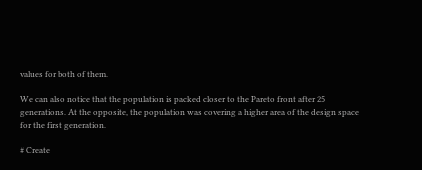values for both of them.

We can also notice that the population is packed closer to the Pareto front after 25 generations. At the opposite, the population was covering a higher area of the design space for the first generation.

# Create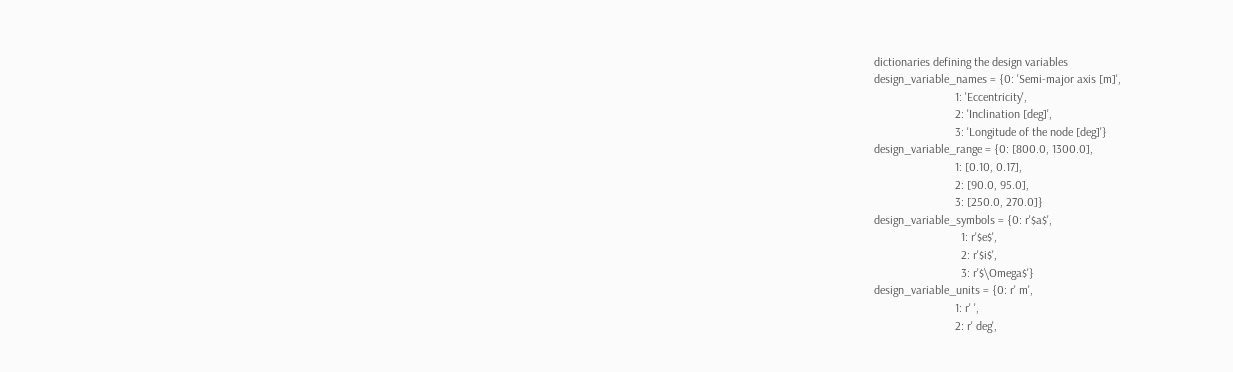dictionaries defining the design variables
design_variable_names = {0: 'Semi-major axis [m]',
                           1: 'Eccentricity',
                           2: 'Inclination [deg]',
                           3: 'Longitude of the node [deg]'}
design_variable_range = {0: [800.0, 1300.0],
                           1: [0.10, 0.17],
                           2: [90.0, 95.0],
                           3: [250.0, 270.0]}
design_variable_symbols = {0: r'$a$',
                             1: r'$e$',
                             2: r'$i$',
                             3: r'$\Omega$'}
design_variable_units = {0: r' m',
                           1: r' ',
                           2: r' deg',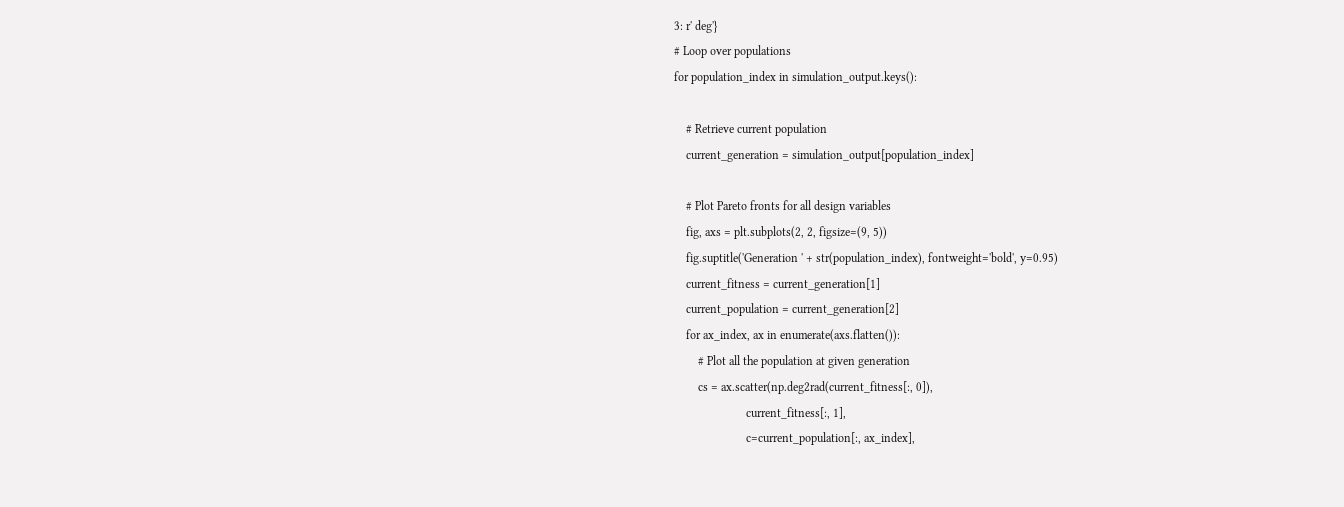3: r' deg'}
# Loop over populations
for population_index in simulation_output.keys():

    # Retrieve current population
    current_generation = simulation_output[population_index]

    # Plot Pareto fronts for all design variables
    fig, axs = plt.subplots(2, 2, figsize=(9, 5))
    fig.suptitle('Generation ' + str(population_index), fontweight='bold', y=0.95)
    current_fitness = current_generation[1]
    current_population = current_generation[2]
    for ax_index, ax in enumerate(axs.flatten()):
        # Plot all the population at given generation
        cs = ax.scatter(np.deg2rad(current_fitness[:, 0]),
                        current_fitness[:, 1],
                        c=current_population[:, ax_index],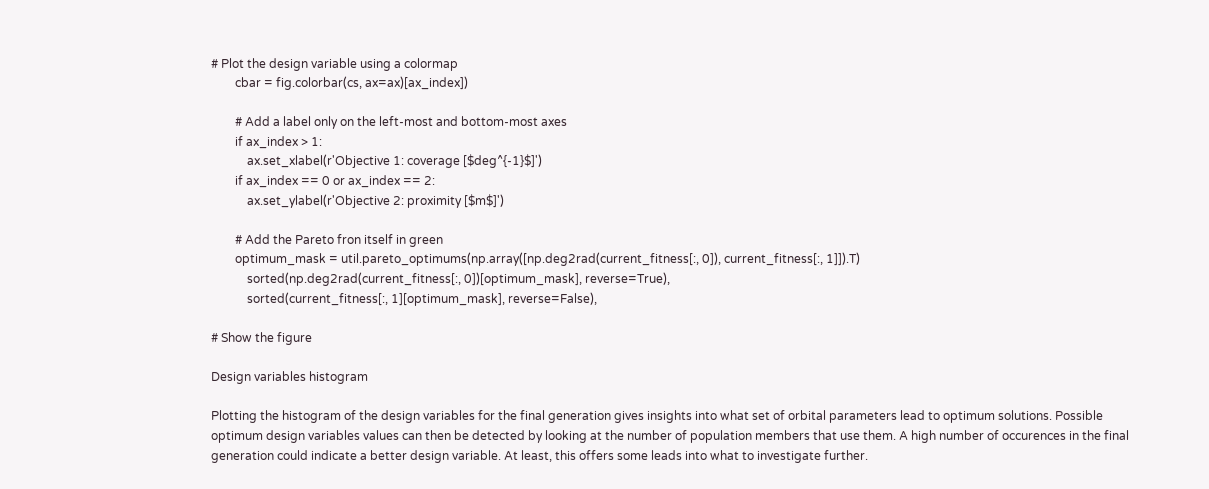# Plot the design variable using a colormap
        cbar = fig.colorbar(cs, ax=ax)[ax_index])

        # Add a label only on the left-most and bottom-most axes
        if ax_index > 1:
            ax.set_xlabel(r'Objective 1: coverage [$deg^{-1}$]')
        if ax_index == 0 or ax_index == 2:
            ax.set_ylabel(r'Objective 2: proximity [$m$]')

        # Add the Pareto fron itself in green
        optimum_mask = util.pareto_optimums(np.array([np.deg2rad(current_fitness[:, 0]), current_fitness[:, 1]]).T)
            sorted(np.deg2rad(current_fitness[:, 0])[optimum_mask], reverse=True),
            sorted(current_fitness[:, 1][optimum_mask], reverse=False),

# Show the figure

Design variables histogram

Plotting the histogram of the design variables for the final generation gives insights into what set of orbital parameters lead to optimum solutions. Possible optimum design variables values can then be detected by looking at the number of population members that use them. A high number of occurences in the final generation could indicate a better design variable. At least, this offers some leads into what to investigate further.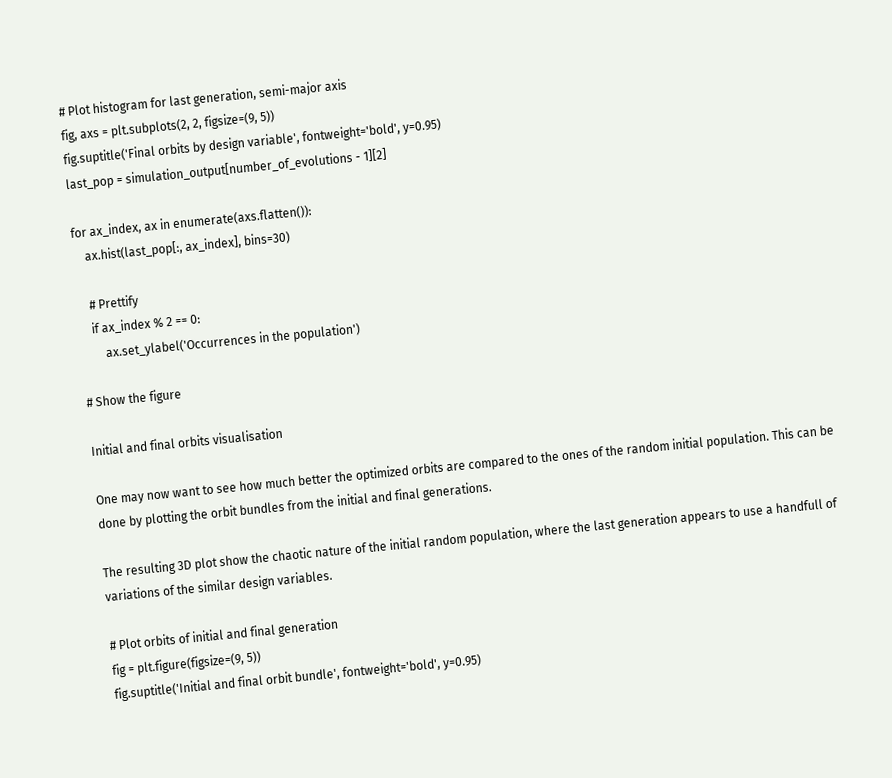# Plot histogram for last generation, semi-major axis
fig, axs = plt.subplots(2, 2, figsize=(9, 5))
fig.suptitle('Final orbits by design variable', fontweight='bold', y=0.95)
last_pop = simulation_output[number_of_evolutions - 1][2]

for ax_index, ax in enumerate(axs.flatten()):
    ax.hist(last_pop[:, ax_index], bins=30)

    # Prettify
    if ax_index % 2 == 0:
        ax.set_ylabel('Occurrences in the population')

# Show the figure

Initial and final orbits visualisation

One may now want to see how much better the optimized orbits are compared to the ones of the random initial population. This can be done by plotting the orbit bundles from the initial and final generations.

The resulting 3D plot show the chaotic nature of the initial random population, where the last generation appears to use a handfull of variations of the similar design variables.

# Plot orbits of initial and final generation
fig = plt.figure(figsize=(9, 5))
fig.suptitle('Initial and final orbit bundle', fontweight='bold', y=0.95)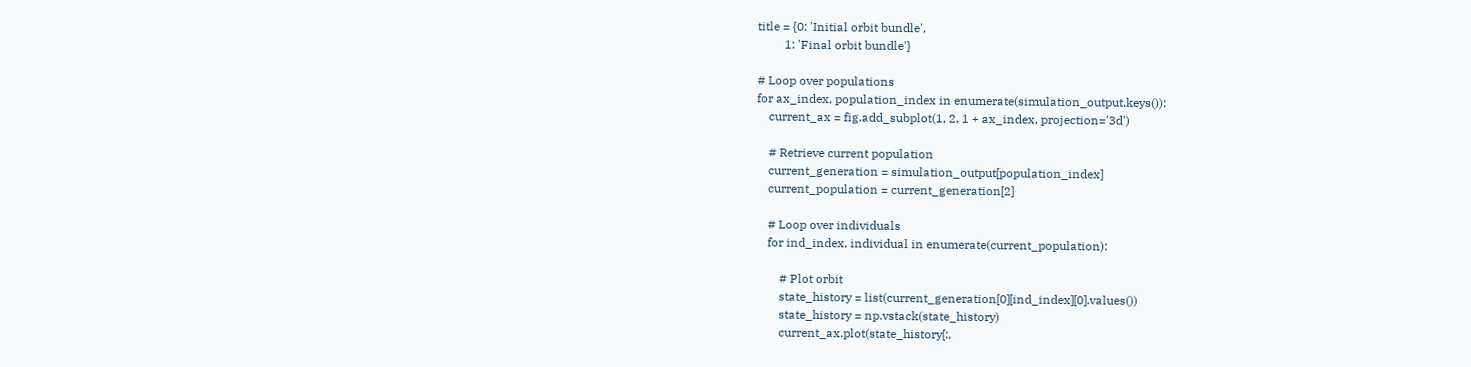title = {0: 'Initial orbit bundle',
         1: 'Final orbit bundle'}

# Loop over populations
for ax_index, population_index in enumerate(simulation_output.keys()):
    current_ax = fig.add_subplot(1, 2, 1 + ax_index, projection='3d')

    # Retrieve current population
    current_generation = simulation_output[population_index]
    current_population = current_generation[2]

    # Loop over individuals
    for ind_index, individual in enumerate(current_population):

        # Plot orbit
        state_history = list(current_generation[0][ind_index][0].values())
        state_history = np.vstack(state_history)
        current_ax.plot(state_history[:,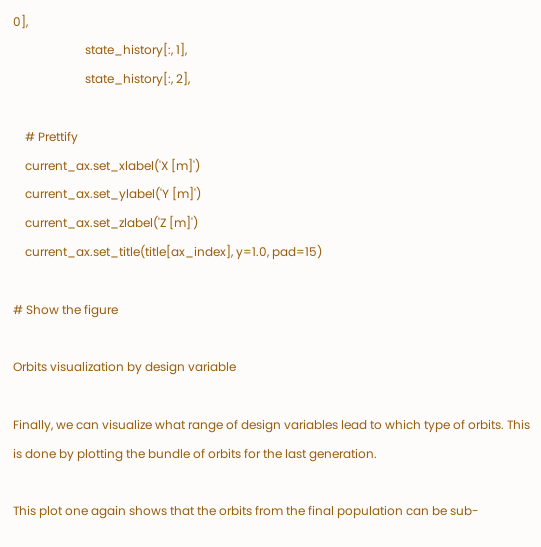0],
                        state_history[:, 1],
                        state_history[:, 2],

    # Prettify
    current_ax.set_xlabel('X [m]')
    current_ax.set_ylabel('Y [m]')
    current_ax.set_zlabel('Z [m]')
    current_ax.set_title(title[ax_index], y=1.0, pad=15)

# Show the figure

Orbits visualization by design variable

Finally, we can visualize what range of design variables lead to which type of orbits. This is done by plotting the bundle of orbits for the last generation.

This plot one again shows that the orbits from the final population can be sub-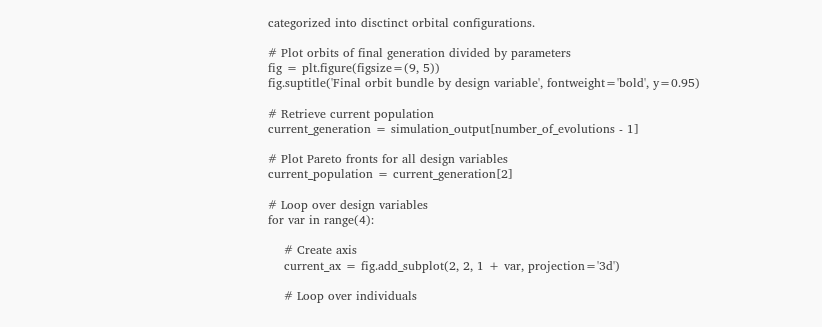categorized into disctinct orbital configurations.

# Plot orbits of final generation divided by parameters
fig = plt.figure(figsize=(9, 5))
fig.suptitle('Final orbit bundle by design variable', fontweight='bold', y=0.95)

# Retrieve current population
current_generation = simulation_output[number_of_evolutions - 1]

# Plot Pareto fronts for all design variables
current_population = current_generation[2]

# Loop over design variables
for var in range(4):

    # Create axis
    current_ax = fig.add_subplot(2, 2, 1 + var, projection='3d')

    # Loop over individuals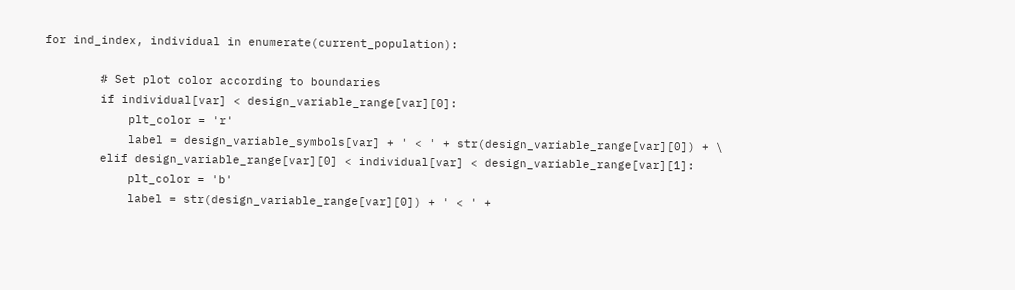for ind_index, individual in enumerate(current_population):

        # Set plot color according to boundaries
        if individual[var] < design_variable_range[var][0]:
            plt_color = 'r'
            label = design_variable_symbols[var] + ' < ' + str(design_variable_range[var][0]) + \
        elif design_variable_range[var][0] < individual[var] < design_variable_range[var][1]:
            plt_color = 'b'
            label = str(design_variable_range[var][0]) + ' < ' +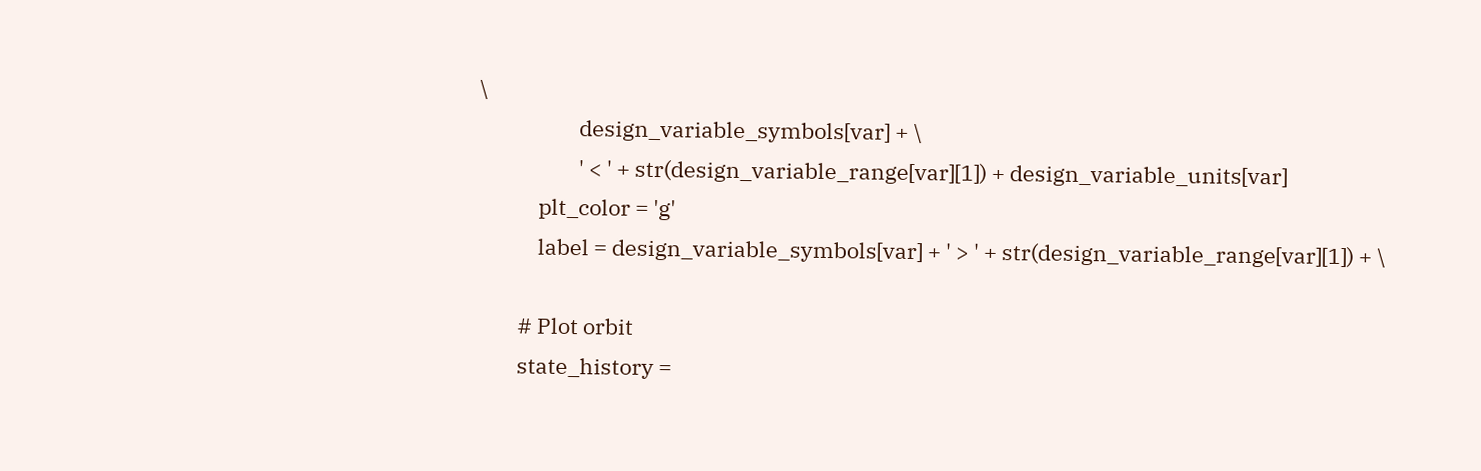\
                    design_variable_symbols[var] + \
                    ' < ' + str(design_variable_range[var][1]) + design_variable_units[var]
            plt_color = 'g'
            label = design_variable_symbols[var] + ' > ' + str(design_variable_range[var][1]) + \

        # Plot orbit
        state_history =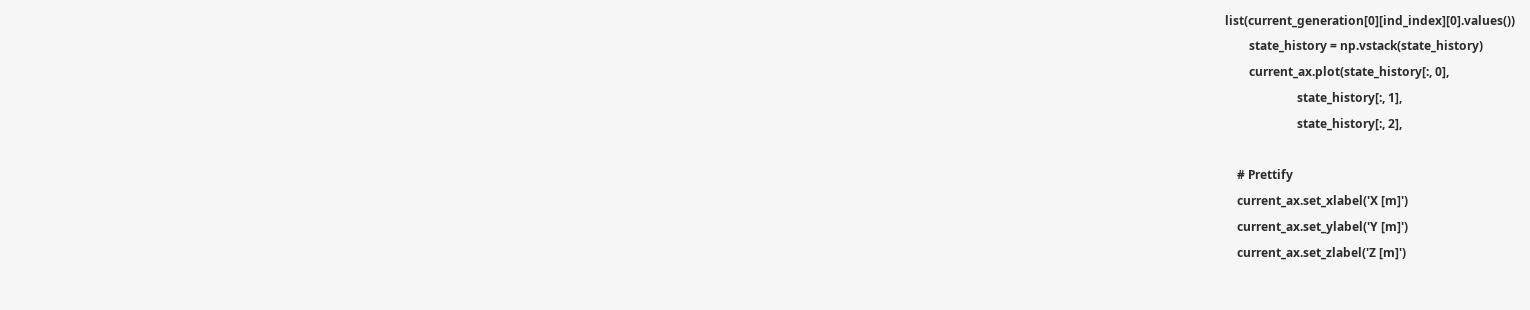list(current_generation[0][ind_index][0].values())
        state_history = np.vstack(state_history)
        current_ax.plot(state_history[:, 0],
                        state_history[:, 1],
                        state_history[:, 2],

    # Prettify
    current_ax.set_xlabel('X [m]')
    current_ax.set_ylabel('Y [m]')
    current_ax.set_zlabel('Z [m]')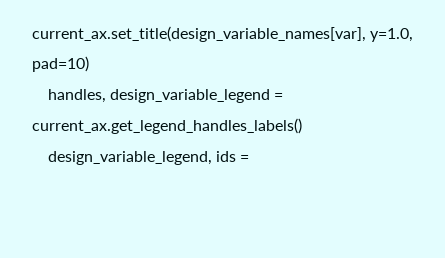current_ax.set_title(design_variable_names[var], y=1.0, pad=10)
    handles, design_variable_legend = current_ax.get_legend_handles_labels()
    design_variable_legend, ids =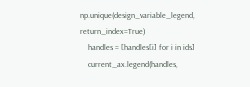np.unique(design_variable_legend, return_index=True)
    handles = [handles[i] for i in ids]
    current_ax.legend(handles,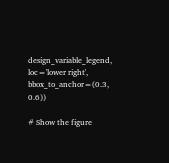design_variable_legend, loc='lower right', bbox_to_anchor=(0.3, 0.6))

# Show the figure